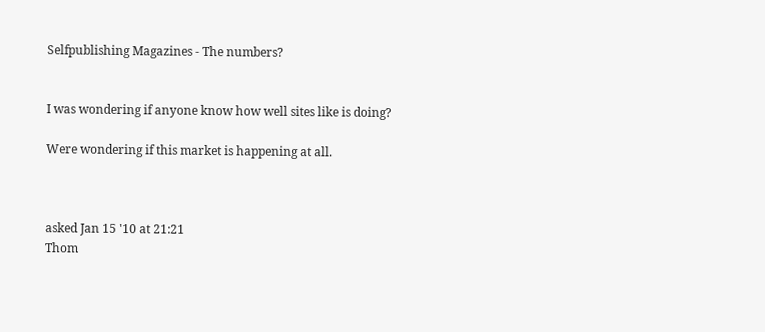Selfpublishing Magazines - The numbers?


I was wondering if anyone know how well sites like is doing?

Were wondering if this market is happening at all.



asked Jan 15 '10 at 21:21
Thom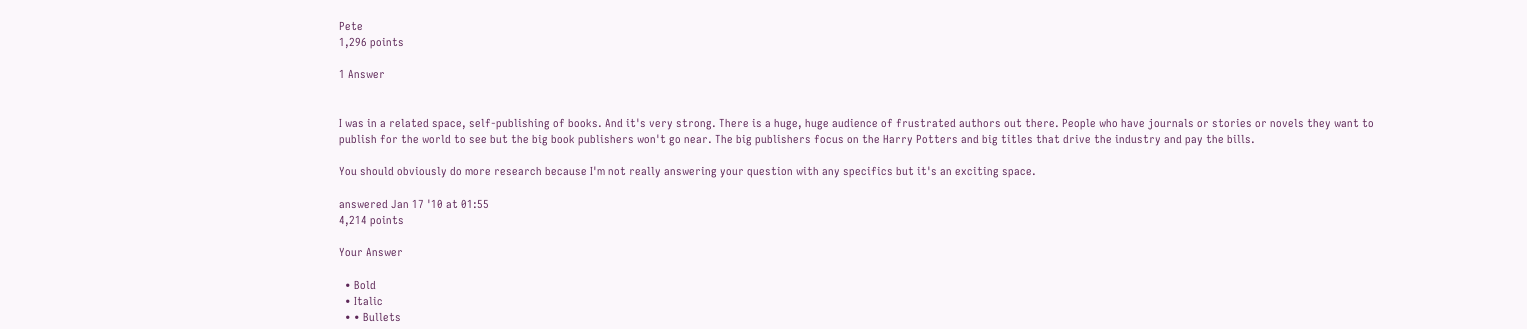Pete
1,296 points

1 Answer


I was in a related space, self-publishing of books. And it's very strong. There is a huge, huge audience of frustrated authors out there. People who have journals or stories or novels they want to publish for the world to see but the big book publishers won't go near. The big publishers focus on the Harry Potters and big titles that drive the industry and pay the bills.

You should obviously do more research because I'm not really answering your question with any specifics but it's an exciting space.

answered Jan 17 '10 at 01:55
4,214 points

Your Answer

  • Bold
  • Italic
  • • Bullets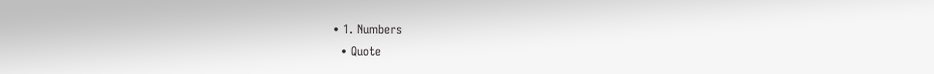• 1. Numbers
  • Quote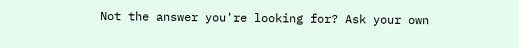Not the answer you're looking for? Ask your own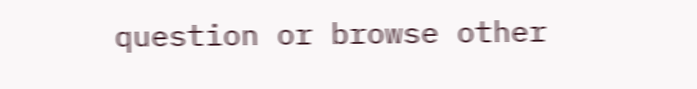question or browse other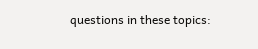questions in these topics: